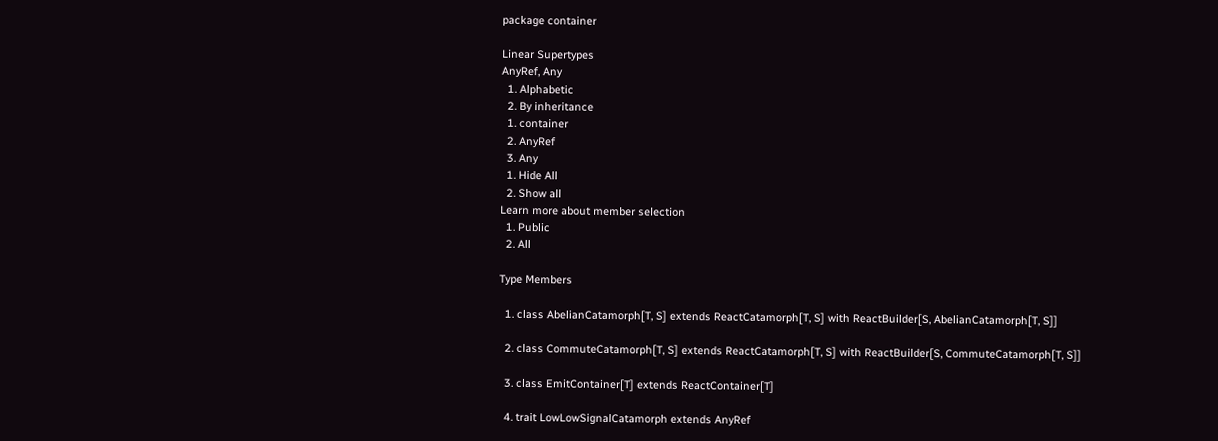package container

Linear Supertypes
AnyRef, Any
  1. Alphabetic
  2. By inheritance
  1. container
  2. AnyRef
  3. Any
  1. Hide All
  2. Show all
Learn more about member selection
  1. Public
  2. All

Type Members

  1. class AbelianCatamorph[T, S] extends ReactCatamorph[T, S] with ReactBuilder[S, AbelianCatamorph[T, S]]

  2. class CommuteCatamorph[T, S] extends ReactCatamorph[T, S] with ReactBuilder[S, CommuteCatamorph[T, S]]

  3. class EmitContainer[T] extends ReactContainer[T]

  4. trait LowLowSignalCatamorph extends AnyRef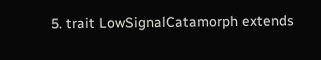5. trait LowSignalCatamorph extends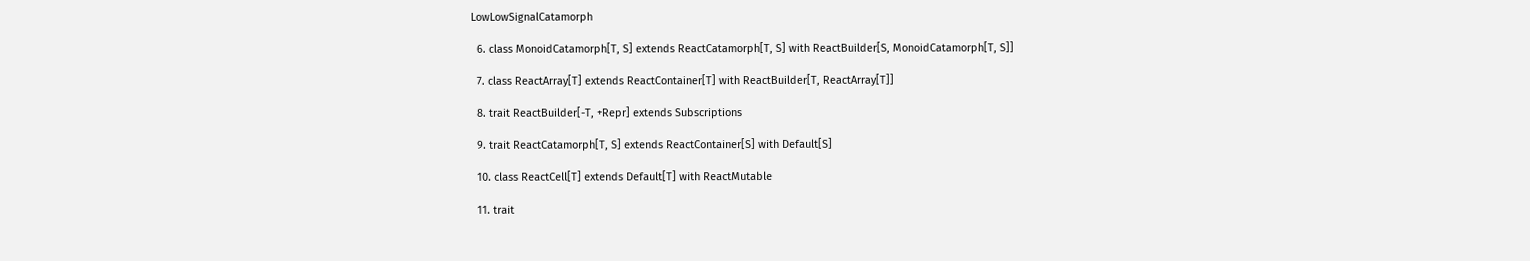LowLowSignalCatamorph

  6. class MonoidCatamorph[T, S] extends ReactCatamorph[T, S] with ReactBuilder[S, MonoidCatamorph[T, S]]

  7. class ReactArray[T] extends ReactContainer[T] with ReactBuilder[T, ReactArray[T]]

  8. trait ReactBuilder[-T, +Repr] extends Subscriptions

  9. trait ReactCatamorph[T, S] extends ReactContainer[S] with Default[S]

  10. class ReactCell[T] extends Default[T] with ReactMutable

  11. trait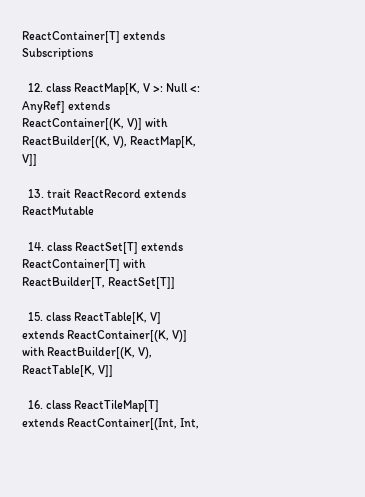ReactContainer[T] extends Subscriptions

  12. class ReactMap[K, V >: Null <: AnyRef] extends ReactContainer[(K, V)] with ReactBuilder[(K, V), ReactMap[K, V]]

  13. trait ReactRecord extends ReactMutable

  14. class ReactSet[T] extends ReactContainer[T] with ReactBuilder[T, ReactSet[T]]

  15. class ReactTable[K, V] extends ReactContainer[(K, V)] with ReactBuilder[(K, V), ReactTable[K, V]]

  16. class ReactTileMap[T] extends ReactContainer[(Int, Int,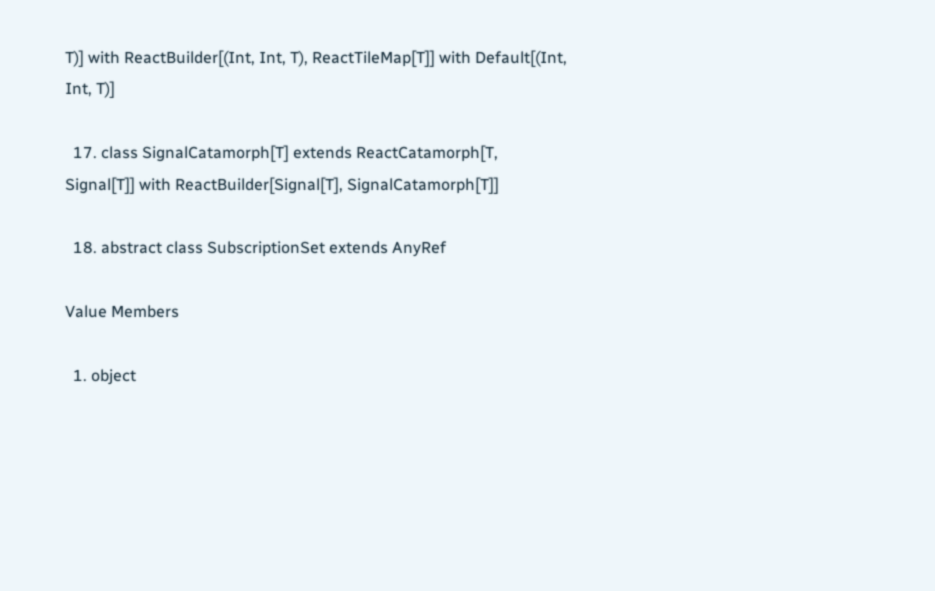T)] with ReactBuilder[(Int, Int, T), ReactTileMap[T]] with Default[(Int, Int, T)]

  17. class SignalCatamorph[T] extends ReactCatamorph[T, Signal[T]] with ReactBuilder[Signal[T], SignalCatamorph[T]]

  18. abstract class SubscriptionSet extends AnyRef

Value Members

  1. object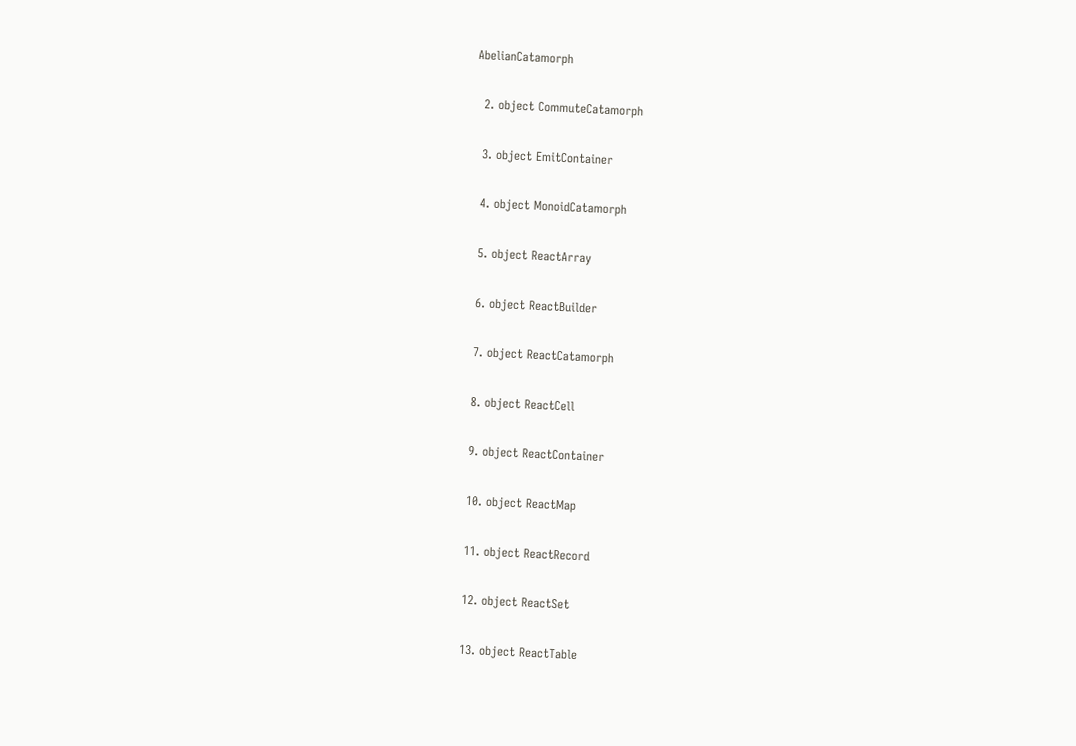AbelianCatamorph

  2. object CommuteCatamorph

  3. object EmitContainer

  4. object MonoidCatamorph

  5. object ReactArray

  6. object ReactBuilder

  7. object ReactCatamorph

  8. object ReactCell

  9. object ReactContainer

  10. object ReactMap

  11. object ReactRecord

  12. object ReactSet

  13. object ReactTable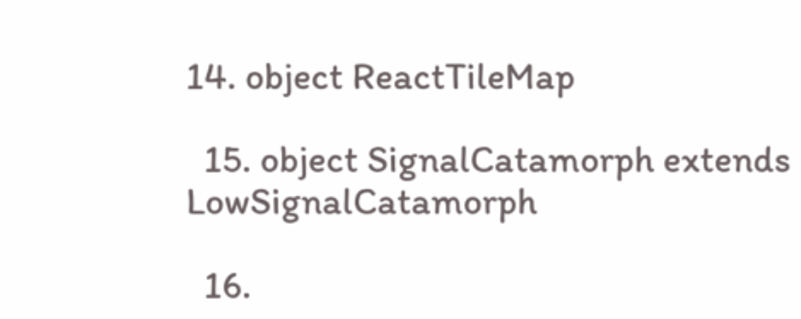14. object ReactTileMap

  15. object SignalCatamorph extends LowSignalCatamorph

  16.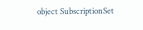object SubscriptionSet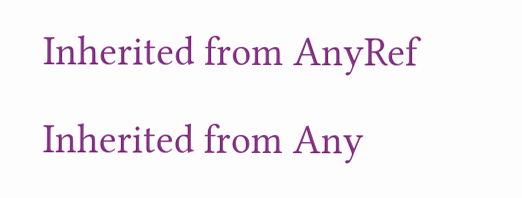Inherited from AnyRef

Inherited from Any